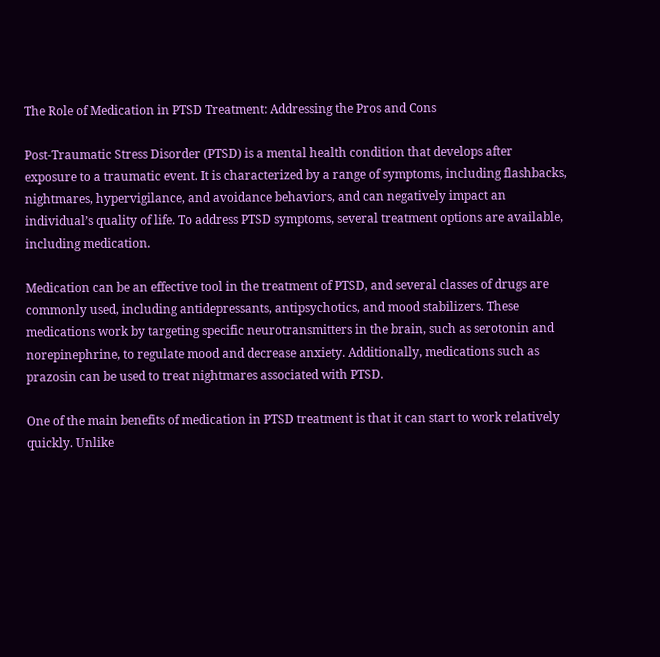The Role of Medication in PTSD Treatment: Addressing the Pros and Cons

Post-Traumatic Stress Disorder (PTSD) is a mental health condition that develops after exposure to a traumatic event. It is characterized by a range of symptoms, including flashbacks, nightmares, hypervigilance, and avoidance behaviors, and can negatively impact an individual’s quality of life. To address PTSD symptoms, several treatment options are available, including medication.

Medication can be an effective tool in the treatment of PTSD, and several classes of drugs are commonly used, including antidepressants, antipsychotics, and mood stabilizers. These medications work by targeting specific neurotransmitters in the brain, such as serotonin and norepinephrine, to regulate mood and decrease anxiety. Additionally, medications such as prazosin can be used to treat nightmares associated with PTSD.

One of the main benefits of medication in PTSD treatment is that it can start to work relatively quickly. Unlike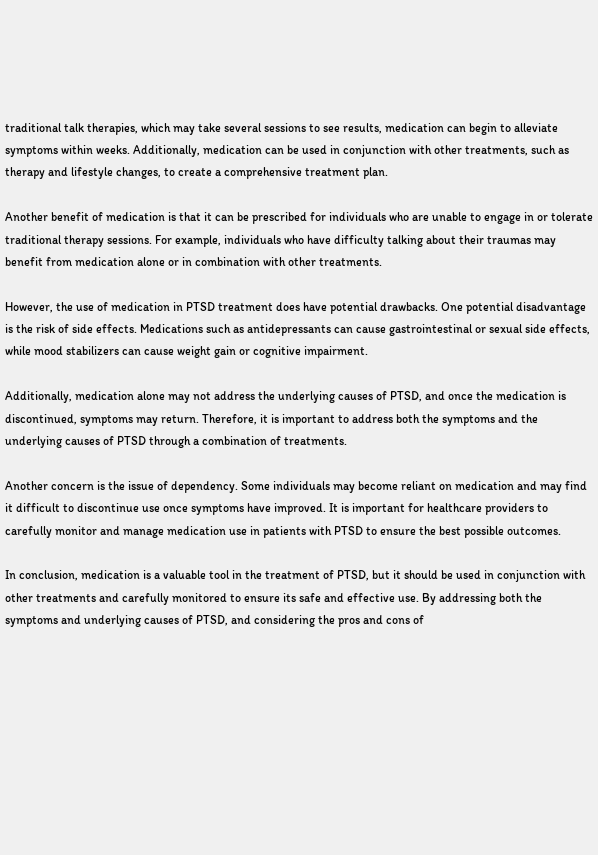traditional talk therapies, which may take several sessions to see results, medication can begin to alleviate symptoms within weeks. Additionally, medication can be used in conjunction with other treatments, such as therapy and lifestyle changes, to create a comprehensive treatment plan.

Another benefit of medication is that it can be prescribed for individuals who are unable to engage in or tolerate traditional therapy sessions. For example, individuals who have difficulty talking about their traumas may benefit from medication alone or in combination with other treatments.

However, the use of medication in PTSD treatment does have potential drawbacks. One potential disadvantage is the risk of side effects. Medications such as antidepressants can cause gastrointestinal or sexual side effects, while mood stabilizers can cause weight gain or cognitive impairment.

Additionally, medication alone may not address the underlying causes of PTSD, and once the medication is discontinued, symptoms may return. Therefore, it is important to address both the symptoms and the underlying causes of PTSD through a combination of treatments.

Another concern is the issue of dependency. Some individuals may become reliant on medication and may find it difficult to discontinue use once symptoms have improved. It is important for healthcare providers to carefully monitor and manage medication use in patients with PTSD to ensure the best possible outcomes.

In conclusion, medication is a valuable tool in the treatment of PTSD, but it should be used in conjunction with other treatments and carefully monitored to ensure its safe and effective use. By addressing both the symptoms and underlying causes of PTSD, and considering the pros and cons of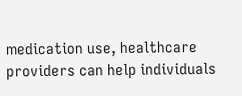medication use, healthcare providers can help individuals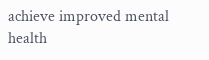achieve improved mental health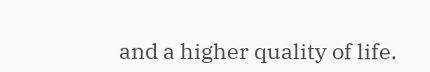and a higher quality of life.